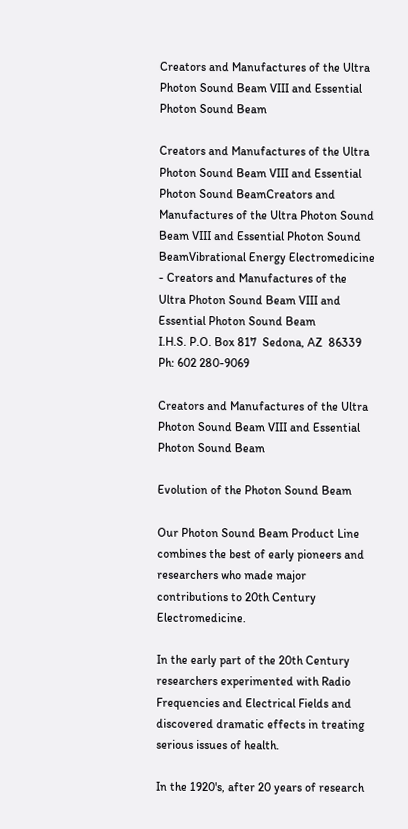Creators and Manufactures of the Ultra Photon Sound Beam VIII and Essential Photon Sound Beam

Creators and Manufactures of the Ultra Photon Sound Beam VIII and Essential Photon Sound BeamCreators and Manufactures of the Ultra Photon Sound Beam VIII and Essential Photon Sound BeamVibrational Energy Electromedicine - Creators and Manufactures of the Ultra Photon Sound Beam VIII and Essential Photon Sound Beam
I.H.S. P.O. Box 817  Sedona, AZ  86339  Ph: 602 280-9069

Creators and Manufactures of the Ultra Photon Sound Beam VIII and Essential Photon Sound Beam

Evolution of the Photon Sound Beam

Our Photon Sound Beam Product Line combines the best of early pioneers and researchers who made major contributions to 20th Century Electromedicine.

In the early part of the 20th Century researchers experimented with Radio Frequencies and Electrical Fields and discovered dramatic effects in treating serious issues of health.

In the 1920's, after 20 years of research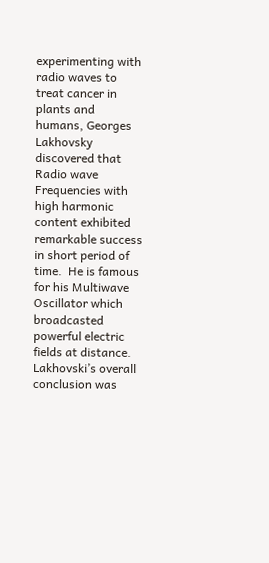experimenting with radio waves to treat cancer in plants and humans, Georges Lakhovsky discovered that Radio wave Frequencies with high harmonic content exhibited remarkable success in short period of time.  He is famous for his Multiwave Oscillator which broadcasted powerful electric fields at distance.  Lakhovski’s overall conclusion was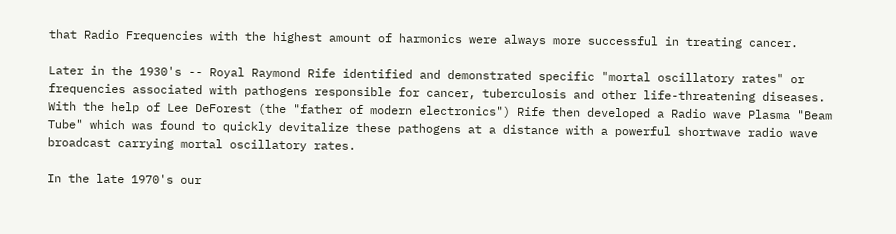that Radio Frequencies with the highest amount of harmonics were always more successful in treating cancer.

Later in the 1930's -- Royal Raymond Rife identified and demonstrated specific "mortal oscillatory rates" or frequencies associated with pathogens responsible for cancer, tuberculosis and other life-threatening diseases.  With the help of Lee DeForest (the "father of modern electronics") Rife then developed a Radio wave Plasma "Beam Tube" which was found to quickly devitalize these pathogens at a distance with a powerful shortwave radio wave broadcast carrying mortal oscillatory rates.

In the late 1970's our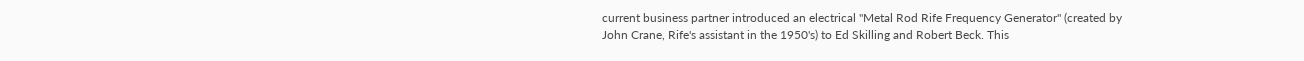current business partner introduced an electrical "Metal Rod Rife Frequency Generator" (created by John Crane, Rife's assistant in the 1950's) to Ed Skilling and Robert Beck. This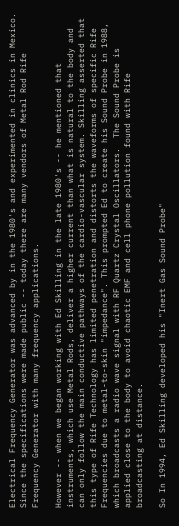Electrical Frequency Generator was advanced by in the 1980's and experimented in clinics in Mexico. Since the specifications were made public -- today there are many vendors of Metal Rod Rife Frequency Generator with many frequency applications.

However -- when we began working with Ed Skilling in the late 1980's -- he mentioned that instruments, which use Metal Rods, deliver a higher current than what is natural to the body and can only follow the main conductive pathways of the cardio-vascular system. Skilling asserted that this type of Rife Technology has limited penetration and distorts the waveforms of specific Rife Frequencies due to metal-to-skin "impedance". This prompted Ed to create his Sound Probe in 1988, which broadcasts a radio wave signal with RF Quartz Crystal Oscillators.  The Sound Probe is applied close to the body to avoid chaotic EMF and cell phone pollution found with Rife broadcasting at distance.

So In 1994, Ed Skilling developed his "Inert Gas Sound Probe"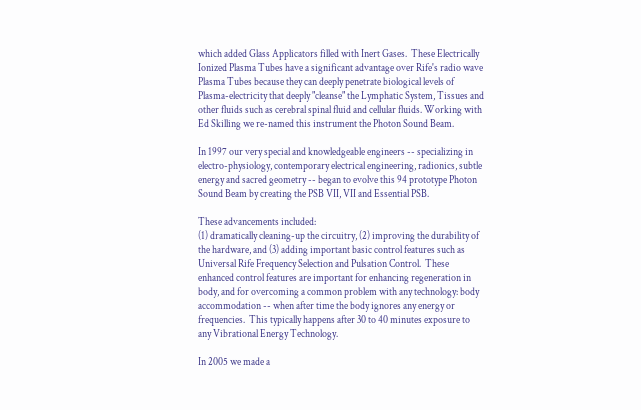which added Glass Applicators filled with Inert Gases.  These Electrically Ionized Plasma Tubes have a significant advantage over Rife's radio wave Plasma Tubes because they can deeply penetrate biological levels of Plasma-electricity that deeply "cleanse" the Lymphatic System, Tissues and other fluids such as cerebral spinal fluid and cellular fluids. Working with Ed Skilling we re-named this instrument the Photon Sound Beam.

In 1997 our very special and knowledgeable engineers -- specializing in electro-physiology, contemporary electrical engineering, radionics, subtle energy and sacred geometry -- began to evolve this 94 prototype Photon Sound Beam by creating the PSB VII, VII and Essential PSB.

These advancements included:
(1) dramatically cleaning-up the circuitry, (2) improving the durability of the hardware, and (3) adding important basic control features such as Universal Rife Frequency Selection and Pulsation Control.  These enhanced control features are important for enhancing regeneration in body, and for overcoming a common problem with any technology: body accommodation -- when after time the body ignores any energy or frequencies.  This typically happens after 30 to 40 minutes exposure to any Vibrational Energy Technology.

In 2005 we made a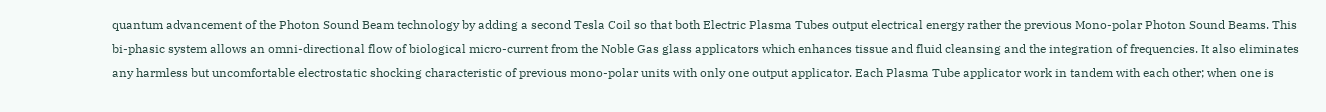quantum advancement of the Photon Sound Beam technology by adding a second Tesla Coil so that both Electric Plasma Tubes output electrical energy rather the previous Mono-polar Photon Sound Beams. This bi-phasic system allows an omni-directional flow of biological micro-current from the Noble Gas glass applicators which enhances tissue and fluid cleansing and the integration of frequencies. It also eliminates any harmless but uncomfortable electrostatic shocking characteristic of previous mono-polar units with only one output applicator. Each Plasma Tube applicator work in tandem with each other; when one is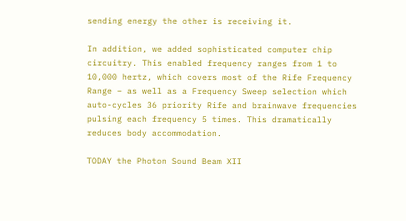sending energy the other is receiving it.

In addition, we added sophisticated computer chip circuitry. This enabled frequency ranges from 1 to 10,000 hertz, which covers most of the Rife Frequency Range – as well as a Frequency Sweep selection which auto-cycles 36 priority Rife and brainwave frequencies pulsing each frequency 5 times. This dramatically reduces body accommodation.

TODAY the Photon Sound Beam XII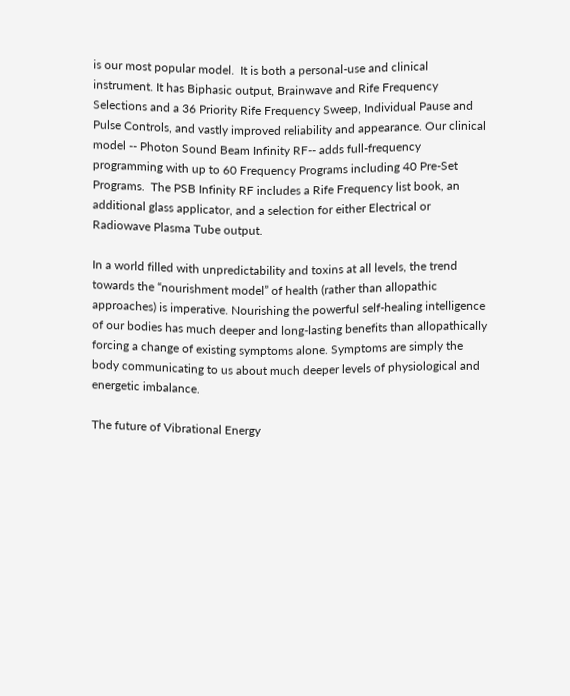is our most popular model.  It is both a personal-use and clinical instrument. It has Biphasic output, Brainwave and Rife Frequency Selections and a 36 Priority Rife Frequency Sweep, Individual Pause and Pulse Controls, and vastly improved reliability and appearance. Our clinical model -- Photon Sound Beam Infinity RF-- adds full-frequency programming with up to 60 Frequency Programs including 40 Pre-Set Programs.  The PSB Infinity RF includes a Rife Frequency list book, an additional glass applicator, and a selection for either Electrical or Radiowave Plasma Tube output.

In a world filled with unpredictability and toxins at all levels, the trend towards the “nourishment model” of health (rather than allopathic approaches) is imperative. Nourishing the powerful self-healing intelligence of our bodies has much deeper and long-lasting benefits than allopathically forcing a change of existing symptoms alone. Symptoms are simply the body communicating to us about much deeper levels of physiological and energetic imbalance.

The future of Vibrational Energy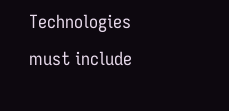Technologies must include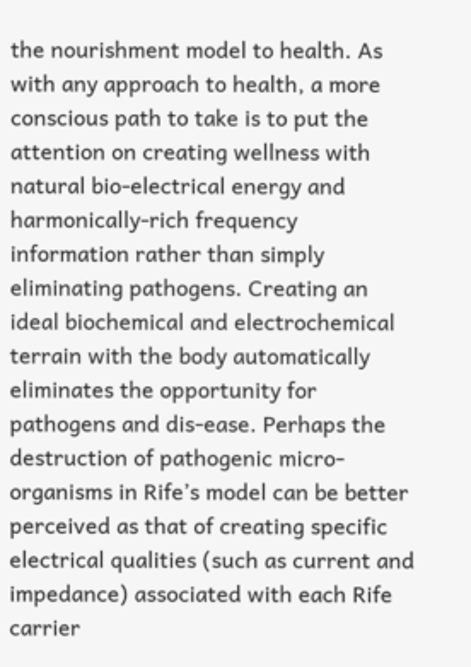the nourishment model to health. As with any approach to health, a more conscious path to take is to put the attention on creating wellness with natural bio-electrical energy and harmonically-rich frequency information rather than simply eliminating pathogens. Creating an ideal biochemical and electrochemical terrain with the body automatically eliminates the opportunity for pathogens and dis-ease. Perhaps the destruction of pathogenic micro-organisms in Rife’s model can be better perceived as that of creating specific electrical qualities (such as current and impedance) associated with each Rife carrier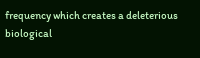frequency which creates a deleterious biological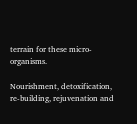terrain for these micro-organisms.

Nourishment, detoxification, re-building, rejuvenation and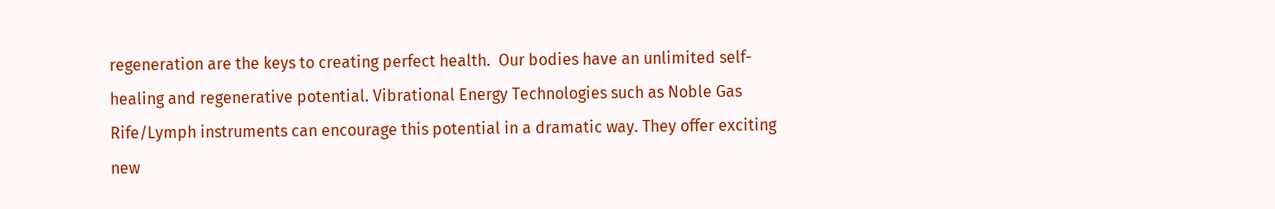regeneration are the keys to creating perfect health.  Our bodies have an unlimited self-healing and regenerative potential. Vibrational Energy Technologies such as Noble Gas Rife/Lymph instruments can encourage this potential in a dramatic way. They offer exciting new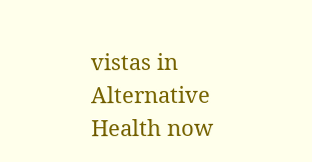vistas in Alternative Health now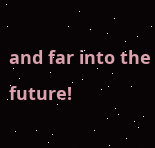and far into the future!